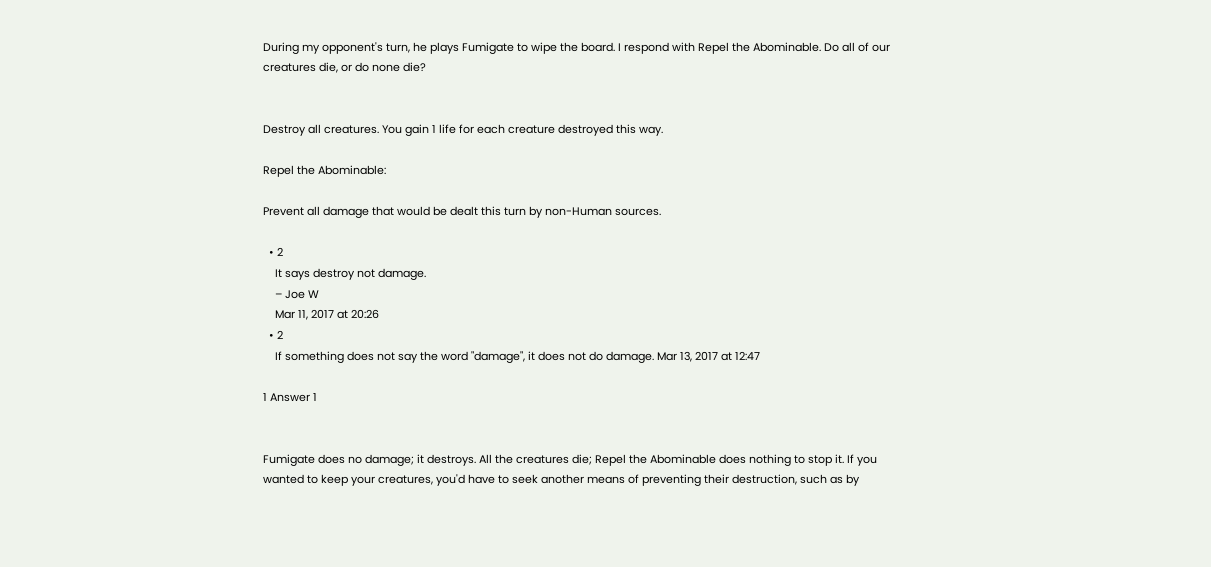During my opponent's turn, he plays Fumigate to wipe the board. I respond with Repel the Abominable. Do all of our creatures die, or do none die?


Destroy all creatures. You gain 1 life for each creature destroyed this way.

Repel the Abominable:

Prevent all damage that would be dealt this turn by non-Human sources.

  • 2
    It says destroy not damage.
    – Joe W
    Mar 11, 2017 at 20:26
  • 2
    If something does not say the word "damage", it does not do damage. Mar 13, 2017 at 12:47

1 Answer 1


Fumigate does no damage; it destroys. All the creatures die; Repel the Abominable does nothing to stop it. If you wanted to keep your creatures, you'd have to seek another means of preventing their destruction, such as by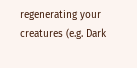regenerating your creatures (e.g. Dark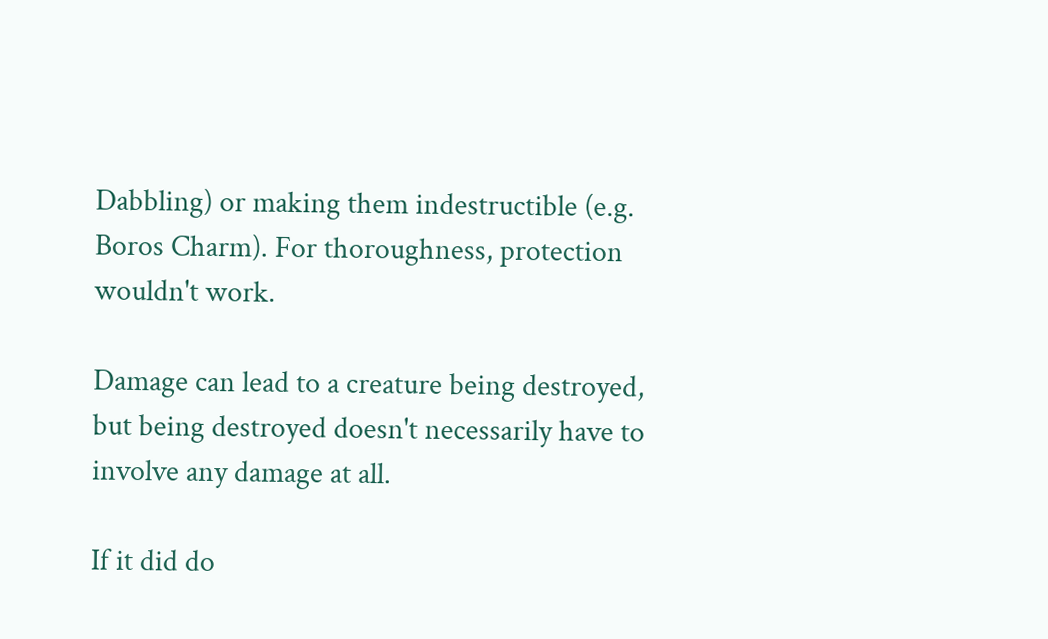Dabbling) or making them indestructible (e.g. Boros Charm). For thoroughness, protection wouldn't work.

Damage can lead to a creature being destroyed, but being destroyed doesn't necessarily have to involve any damage at all.

If it did do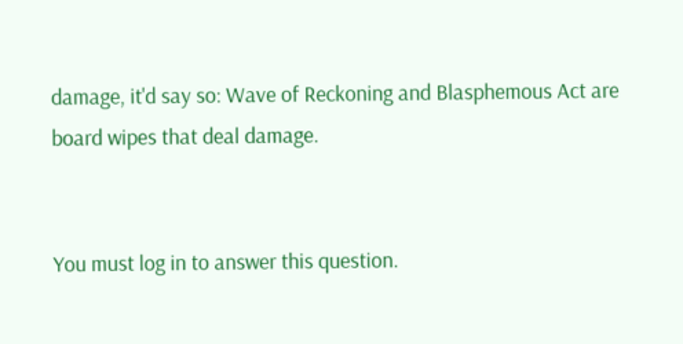damage, it'd say so: Wave of Reckoning and Blasphemous Act are board wipes that deal damage.


You must log in to answer this question.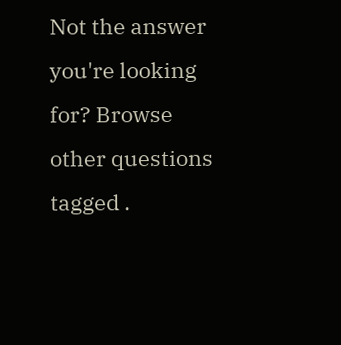Not the answer you're looking for? Browse other questions tagged .